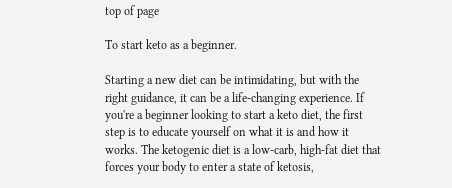top of page

To start keto as a beginner.

Starting a new diet can be intimidating, but with the right guidance, it can be a life-changing experience. If you're a beginner looking to start a keto diet, the first step is to educate yourself on what it is and how it works. The ketogenic diet is a low-carb, high-fat diet that forces your body to enter a state of ketosis,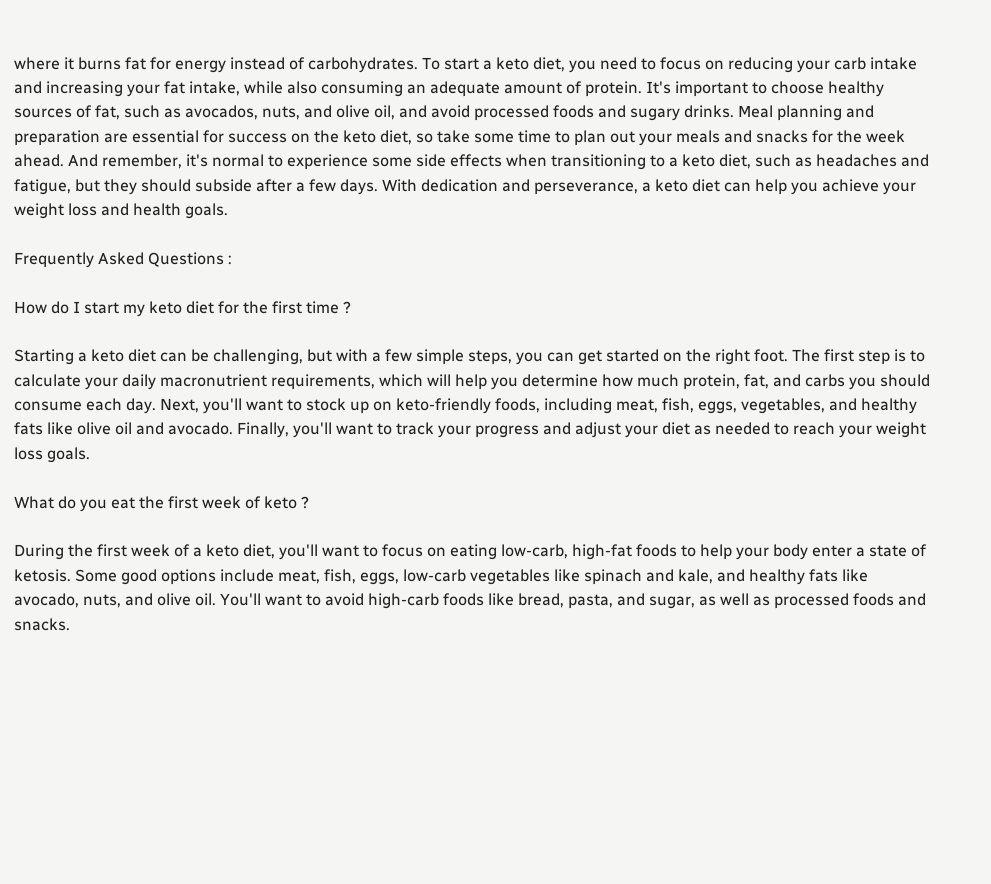where it burns fat for energy instead of carbohydrates. To start a keto diet, you need to focus on reducing your carb intake and increasing your fat intake, while also consuming an adequate amount of protein. It's important to choose healthy sources of fat, such as avocados, nuts, and olive oil, and avoid processed foods and sugary drinks. Meal planning and preparation are essential for success on the keto diet, so take some time to plan out your meals and snacks for the week ahead. And remember, it's normal to experience some side effects when transitioning to a keto diet, such as headaches and fatigue, but they should subside after a few days. With dedication and perseverance, a keto diet can help you achieve your weight loss and health goals.

Frequently Asked Questions :

How do I start my keto diet for the first time ?

Starting a keto diet can be challenging, but with a few simple steps, you can get started on the right foot. The first step is to calculate your daily macronutrient requirements, which will help you determine how much protein, fat, and carbs you should consume each day. Next, you'll want to stock up on keto-friendly foods, including meat, fish, eggs, vegetables, and healthy fats like olive oil and avocado. Finally, you'll want to track your progress and adjust your diet as needed to reach your weight loss goals.

What do you eat the first week of keto ?

During the first week of a keto diet, you'll want to focus on eating low-carb, high-fat foods to help your body enter a state of ketosis. Some good options include meat, fish, eggs, low-carb vegetables like spinach and kale, and healthy fats like avocado, nuts, and olive oil. You'll want to avoid high-carb foods like bread, pasta, and sugar, as well as processed foods and snacks.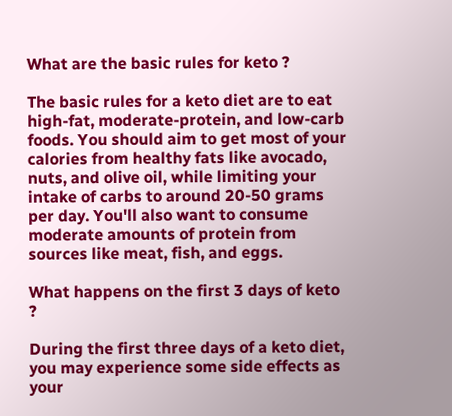What are the basic rules for keto ?

The basic rules for a keto diet are to eat high-fat, moderate-protein, and low-carb foods. You should aim to get most of your calories from healthy fats like avocado, nuts, and olive oil, while limiting your intake of carbs to around 20-50 grams per day. You'll also want to consume moderate amounts of protein from sources like meat, fish, and eggs.

What happens on the first 3 days of keto ?

During the first three days of a keto diet, you may experience some side effects as your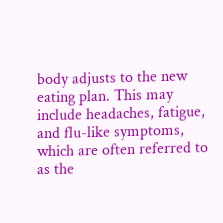body adjusts to the new eating plan. This may include headaches, fatigue, and flu-like symptoms, which are often referred to as the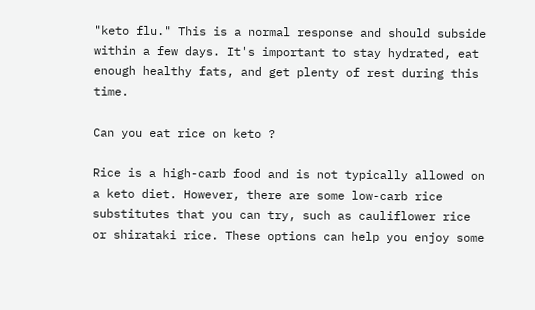"keto flu." This is a normal response and should subside within a few days. It's important to stay hydrated, eat enough healthy fats, and get plenty of rest during this time.

Can you eat rice on keto ?

Rice is a high-carb food and is not typically allowed on a keto diet. However, there are some low-carb rice substitutes that you can try, such as cauliflower rice or shirataki rice. These options can help you enjoy some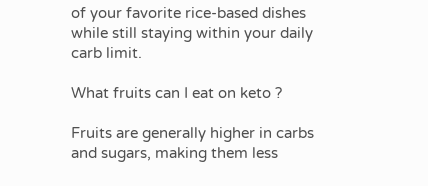of your favorite rice-based dishes while still staying within your daily carb limit.

What fruits can I eat on keto ?

Fruits are generally higher in carbs and sugars, making them less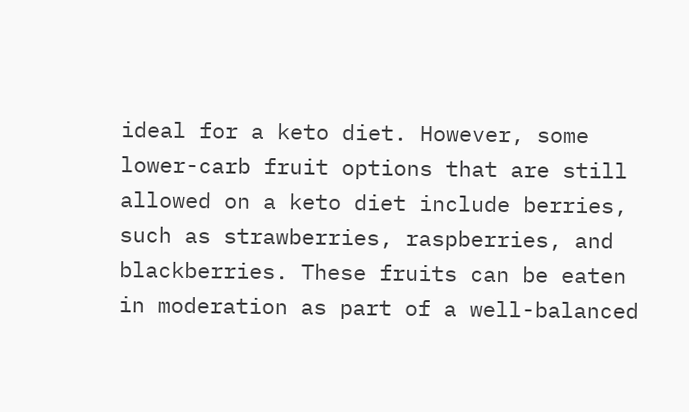ideal for a keto diet. However, some lower-carb fruit options that are still allowed on a keto diet include berries, such as strawberries, raspberries, and blackberries. These fruits can be eaten in moderation as part of a well-balanced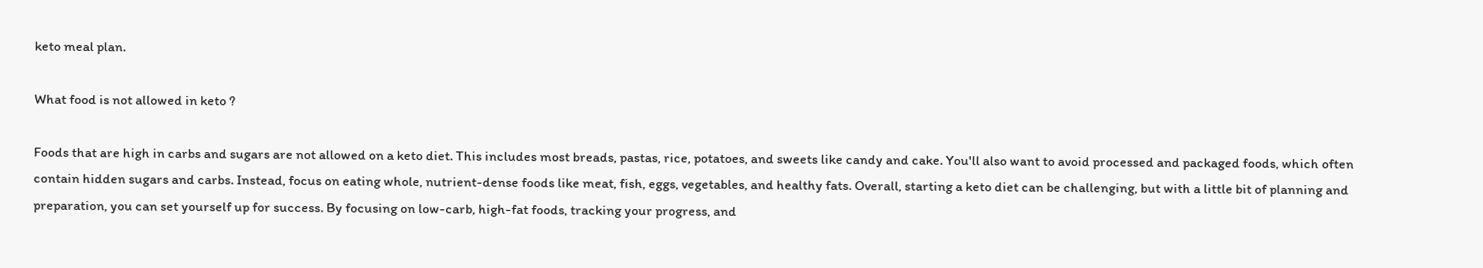keto meal plan.

What food is not allowed in keto ?

Foods that are high in carbs and sugars are not allowed on a keto diet. This includes most breads, pastas, rice, potatoes, and sweets like candy and cake. You'll also want to avoid processed and packaged foods, which often contain hidden sugars and carbs. Instead, focus on eating whole, nutrient-dense foods like meat, fish, eggs, vegetables, and healthy fats. Overall, starting a keto diet can be challenging, but with a little bit of planning and preparation, you can set yourself up for success. By focusing on low-carb, high-fat foods, tracking your progress, and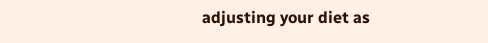adjusting your diet as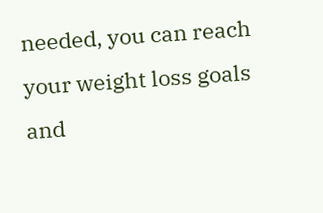needed, you can reach your weight loss goals and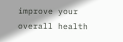improve your overall health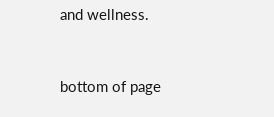and wellness.


bottom of page